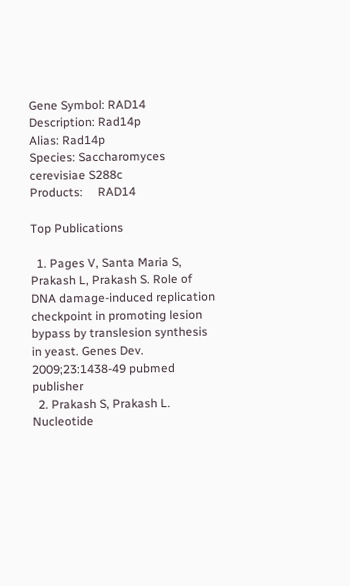Gene Symbol: RAD14
Description: Rad14p
Alias: Rad14p
Species: Saccharomyces cerevisiae S288c
Products:     RAD14

Top Publications

  1. Pages V, Santa Maria S, Prakash L, Prakash S. Role of DNA damage-induced replication checkpoint in promoting lesion bypass by translesion synthesis in yeast. Genes Dev. 2009;23:1438-49 pubmed publisher
  2. Prakash S, Prakash L. Nucleotide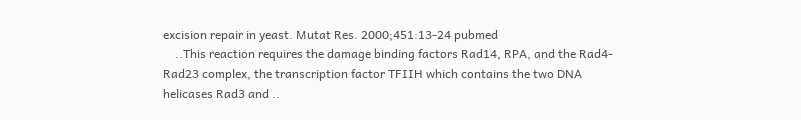excision repair in yeast. Mutat Res. 2000;451:13-24 pubmed
    ..This reaction requires the damage binding factors Rad14, RPA, and the Rad4-Rad23 complex, the transcription factor TFIIH which contains the two DNA helicases Rad3 and ..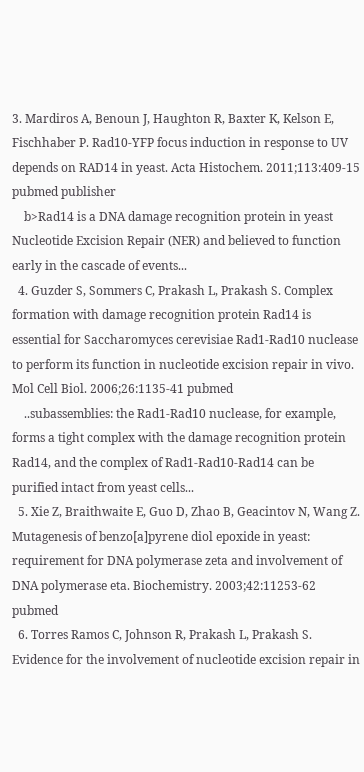3. Mardiros A, Benoun J, Haughton R, Baxter K, Kelson E, Fischhaber P. Rad10-YFP focus induction in response to UV depends on RAD14 in yeast. Acta Histochem. 2011;113:409-15 pubmed publisher
    b>Rad14 is a DNA damage recognition protein in yeast Nucleotide Excision Repair (NER) and believed to function early in the cascade of events...
  4. Guzder S, Sommers C, Prakash L, Prakash S. Complex formation with damage recognition protein Rad14 is essential for Saccharomyces cerevisiae Rad1-Rad10 nuclease to perform its function in nucleotide excision repair in vivo. Mol Cell Biol. 2006;26:1135-41 pubmed
    ..subassemblies: the Rad1-Rad10 nuclease, for example, forms a tight complex with the damage recognition protein Rad14, and the complex of Rad1-Rad10-Rad14 can be purified intact from yeast cells...
  5. Xie Z, Braithwaite E, Guo D, Zhao B, Geacintov N, Wang Z. Mutagenesis of benzo[a]pyrene diol epoxide in yeast: requirement for DNA polymerase zeta and involvement of DNA polymerase eta. Biochemistry. 2003;42:11253-62 pubmed
  6. Torres Ramos C, Johnson R, Prakash L, Prakash S. Evidence for the involvement of nucleotide excision repair in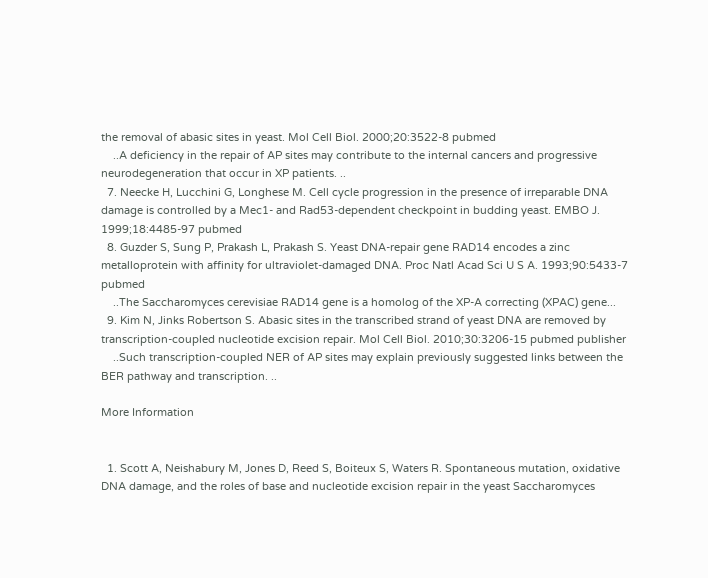the removal of abasic sites in yeast. Mol Cell Biol. 2000;20:3522-8 pubmed
    ..A deficiency in the repair of AP sites may contribute to the internal cancers and progressive neurodegeneration that occur in XP patients. ..
  7. Neecke H, Lucchini G, Longhese M. Cell cycle progression in the presence of irreparable DNA damage is controlled by a Mec1- and Rad53-dependent checkpoint in budding yeast. EMBO J. 1999;18:4485-97 pubmed
  8. Guzder S, Sung P, Prakash L, Prakash S. Yeast DNA-repair gene RAD14 encodes a zinc metalloprotein with affinity for ultraviolet-damaged DNA. Proc Natl Acad Sci U S A. 1993;90:5433-7 pubmed
    ..The Saccharomyces cerevisiae RAD14 gene is a homolog of the XP-A correcting (XPAC) gene...
  9. Kim N, Jinks Robertson S. Abasic sites in the transcribed strand of yeast DNA are removed by transcription-coupled nucleotide excision repair. Mol Cell Biol. 2010;30:3206-15 pubmed publisher
    ..Such transcription-coupled NER of AP sites may explain previously suggested links between the BER pathway and transcription. ..

More Information


  1. Scott A, Neishabury M, Jones D, Reed S, Boiteux S, Waters R. Spontaneous mutation, oxidative DNA damage, and the roles of base and nucleotide excision repair in the yeast Saccharomyces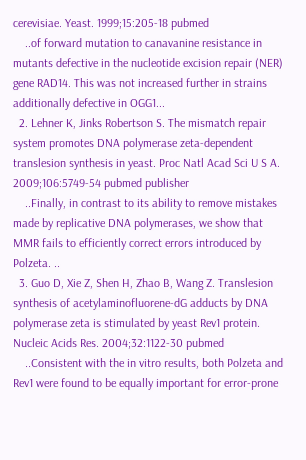cerevisiae. Yeast. 1999;15:205-18 pubmed
    ..of forward mutation to canavanine resistance in mutants defective in the nucleotide excision repair (NER) gene RAD14. This was not increased further in strains additionally defective in OGG1...
  2. Lehner K, Jinks Robertson S. The mismatch repair system promotes DNA polymerase zeta-dependent translesion synthesis in yeast. Proc Natl Acad Sci U S A. 2009;106:5749-54 pubmed publisher
    ..Finally, in contrast to its ability to remove mistakes made by replicative DNA polymerases, we show that MMR fails to efficiently correct errors introduced by Polzeta. ..
  3. Guo D, Xie Z, Shen H, Zhao B, Wang Z. Translesion synthesis of acetylaminofluorene-dG adducts by DNA polymerase zeta is stimulated by yeast Rev1 protein. Nucleic Acids Res. 2004;32:1122-30 pubmed
    ..Consistent with the in vitro results, both Polzeta and Rev1 were found to be equally important for error-prone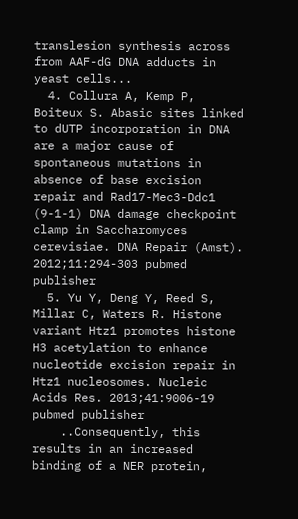translesion synthesis across from AAF-dG DNA adducts in yeast cells...
  4. Collura A, Kemp P, Boiteux S. Abasic sites linked to dUTP incorporation in DNA are a major cause of spontaneous mutations in absence of base excision repair and Rad17-Mec3-Ddc1 (9-1-1) DNA damage checkpoint clamp in Saccharomyces cerevisiae. DNA Repair (Amst). 2012;11:294-303 pubmed publisher
  5. Yu Y, Deng Y, Reed S, Millar C, Waters R. Histone variant Htz1 promotes histone H3 acetylation to enhance nucleotide excision repair in Htz1 nucleosomes. Nucleic Acids Res. 2013;41:9006-19 pubmed publisher
    ..Consequently, this results in an increased binding of a NER protein,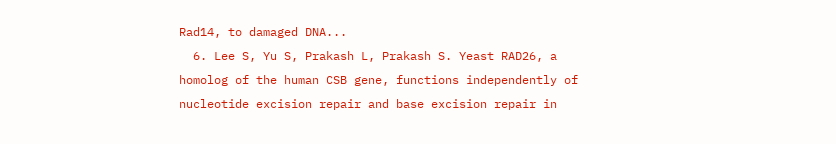Rad14, to damaged DNA...
  6. Lee S, Yu S, Prakash L, Prakash S. Yeast RAD26, a homolog of the human CSB gene, functions independently of nucleotide excision repair and base excision repair in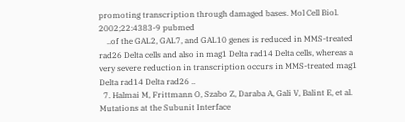promoting transcription through damaged bases. Mol Cell Biol. 2002;22:4383-9 pubmed
    ..of the GAL2, GAL7, and GAL10 genes is reduced in MMS-treated rad26 Delta cells and also in mag1 Delta rad14 Delta cells, whereas a very severe reduction in transcription occurs in MMS-treated mag1 Delta rad14 Delta rad26 ..
  7. Halmai M, Frittmann O, Szabo Z, Daraba A, Gali V, Balint E, et al. Mutations at the Subunit Interface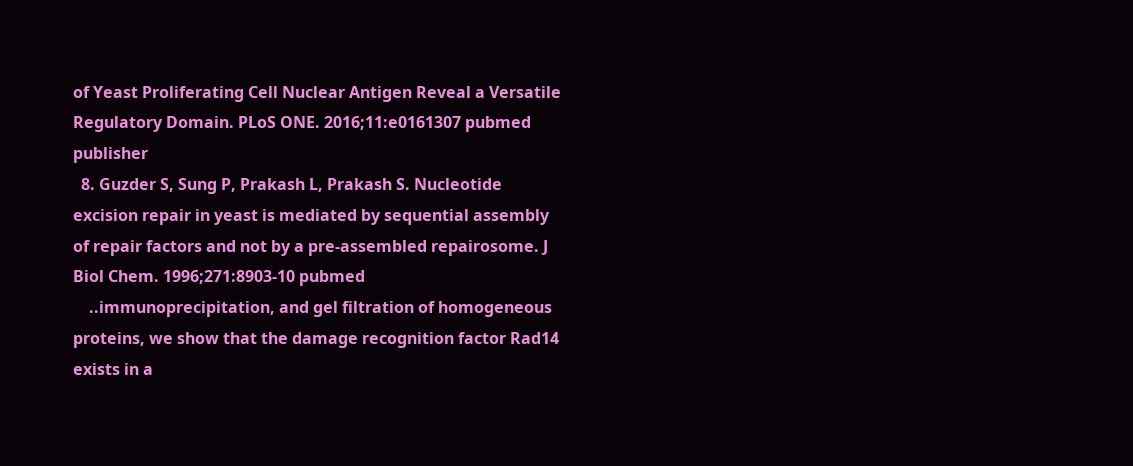of Yeast Proliferating Cell Nuclear Antigen Reveal a Versatile Regulatory Domain. PLoS ONE. 2016;11:e0161307 pubmed publisher
  8. Guzder S, Sung P, Prakash L, Prakash S. Nucleotide excision repair in yeast is mediated by sequential assembly of repair factors and not by a pre-assembled repairosome. J Biol Chem. 1996;271:8903-10 pubmed
    ..immunoprecipitation, and gel filtration of homogeneous proteins, we show that the damage recognition factor Rad14 exists in a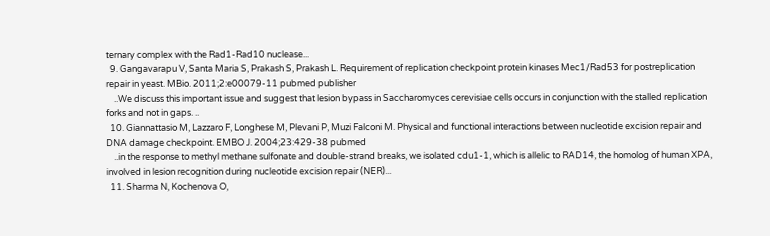ternary complex with the Rad1-Rad10 nuclease...
  9. Gangavarapu V, Santa Maria S, Prakash S, Prakash L. Requirement of replication checkpoint protein kinases Mec1/Rad53 for postreplication repair in yeast. MBio. 2011;2:e00079-11 pubmed publisher
    ..We discuss this important issue and suggest that lesion bypass in Saccharomyces cerevisiae cells occurs in conjunction with the stalled replication forks and not in gaps. ..
  10. Giannattasio M, Lazzaro F, Longhese M, Plevani P, Muzi Falconi M. Physical and functional interactions between nucleotide excision repair and DNA damage checkpoint. EMBO J. 2004;23:429-38 pubmed
    ..in the response to methyl methane sulfonate and double-strand breaks, we isolated cdu1-1, which is allelic to RAD14, the homolog of human XPA, involved in lesion recognition during nucleotide excision repair (NER)...
  11. Sharma N, Kochenova O,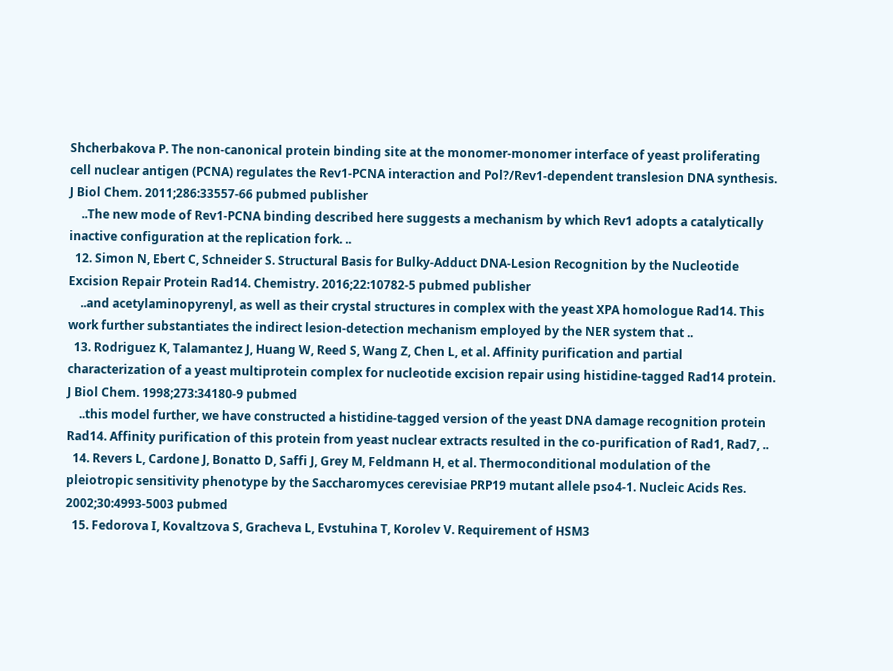Shcherbakova P. The non-canonical protein binding site at the monomer-monomer interface of yeast proliferating cell nuclear antigen (PCNA) regulates the Rev1-PCNA interaction and Pol?/Rev1-dependent translesion DNA synthesis. J Biol Chem. 2011;286:33557-66 pubmed publisher
    ..The new mode of Rev1-PCNA binding described here suggests a mechanism by which Rev1 adopts a catalytically inactive configuration at the replication fork. ..
  12. Simon N, Ebert C, Schneider S. Structural Basis for Bulky-Adduct DNA-Lesion Recognition by the Nucleotide Excision Repair Protein Rad14. Chemistry. 2016;22:10782-5 pubmed publisher
    ..and acetylaminopyrenyl, as well as their crystal structures in complex with the yeast XPA homologue Rad14. This work further substantiates the indirect lesion-detection mechanism employed by the NER system that ..
  13. Rodriguez K, Talamantez J, Huang W, Reed S, Wang Z, Chen L, et al. Affinity purification and partial characterization of a yeast multiprotein complex for nucleotide excision repair using histidine-tagged Rad14 protein. J Biol Chem. 1998;273:34180-9 pubmed
    ..this model further, we have constructed a histidine-tagged version of the yeast DNA damage recognition protein Rad14. Affinity purification of this protein from yeast nuclear extracts resulted in the co-purification of Rad1, Rad7, ..
  14. Revers L, Cardone J, Bonatto D, Saffi J, Grey M, Feldmann H, et al. Thermoconditional modulation of the pleiotropic sensitivity phenotype by the Saccharomyces cerevisiae PRP19 mutant allele pso4-1. Nucleic Acids Res. 2002;30:4993-5003 pubmed
  15. Fedorova I, Kovaltzova S, Gracheva L, Evstuhina T, Korolev V. Requirement of HSM3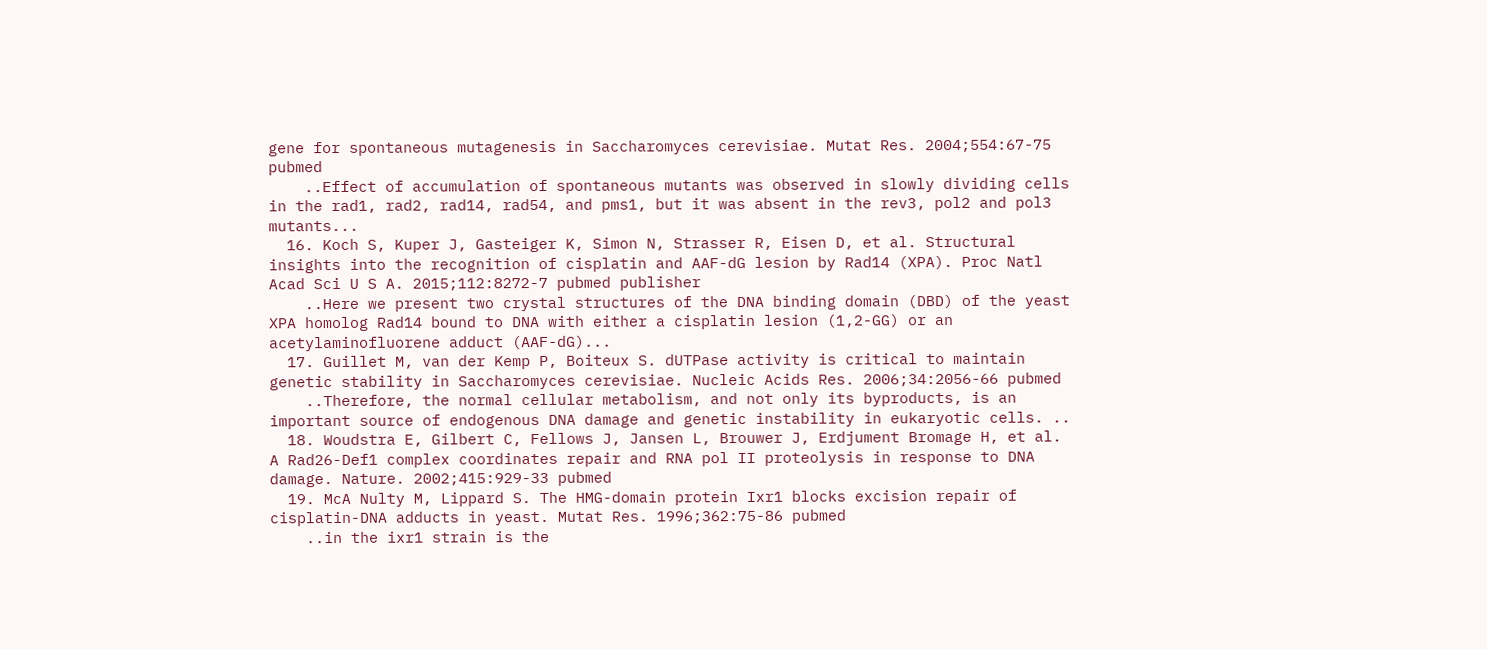gene for spontaneous mutagenesis in Saccharomyces cerevisiae. Mutat Res. 2004;554:67-75 pubmed
    ..Effect of accumulation of spontaneous mutants was observed in slowly dividing cells in the rad1, rad2, rad14, rad54, and pms1, but it was absent in the rev3, pol2 and pol3 mutants...
  16. Koch S, Kuper J, Gasteiger K, Simon N, Strasser R, Eisen D, et al. Structural insights into the recognition of cisplatin and AAF-dG lesion by Rad14 (XPA). Proc Natl Acad Sci U S A. 2015;112:8272-7 pubmed publisher
    ..Here we present two crystal structures of the DNA binding domain (DBD) of the yeast XPA homolog Rad14 bound to DNA with either a cisplatin lesion (1,2-GG) or an acetylaminofluorene adduct (AAF-dG)...
  17. Guillet M, van der Kemp P, Boiteux S. dUTPase activity is critical to maintain genetic stability in Saccharomyces cerevisiae. Nucleic Acids Res. 2006;34:2056-66 pubmed
    ..Therefore, the normal cellular metabolism, and not only its byproducts, is an important source of endogenous DNA damage and genetic instability in eukaryotic cells. ..
  18. Woudstra E, Gilbert C, Fellows J, Jansen L, Brouwer J, Erdjument Bromage H, et al. A Rad26-Def1 complex coordinates repair and RNA pol II proteolysis in response to DNA damage. Nature. 2002;415:929-33 pubmed
  19. McA Nulty M, Lippard S. The HMG-domain protein Ixr1 blocks excision repair of cisplatin-DNA adducts in yeast. Mutat Res. 1996;362:75-86 pubmed
    ..in the ixr1 strain is the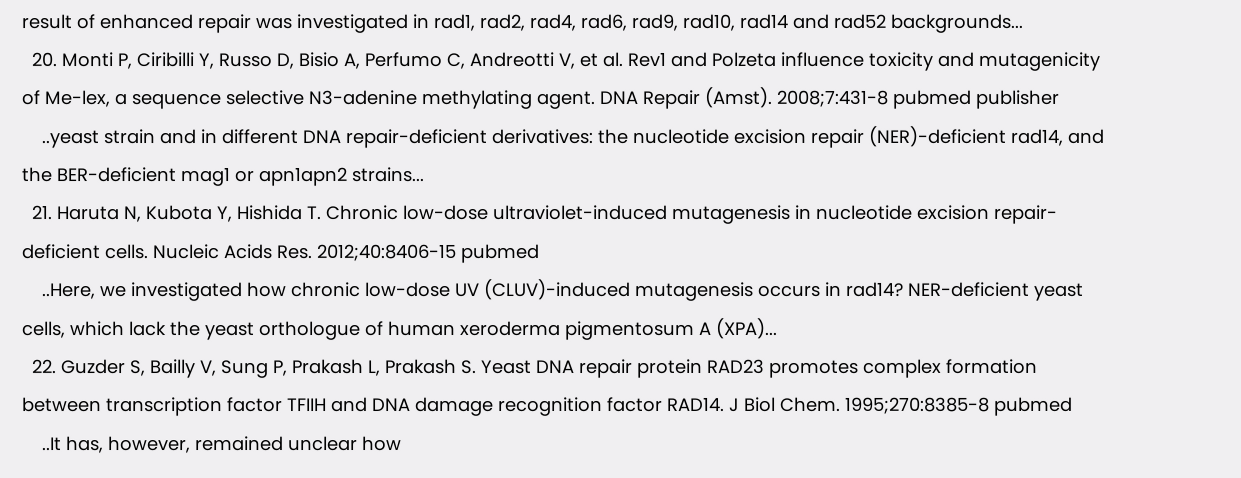result of enhanced repair was investigated in rad1, rad2, rad4, rad6, rad9, rad10, rad14 and rad52 backgrounds...
  20. Monti P, Ciribilli Y, Russo D, Bisio A, Perfumo C, Andreotti V, et al. Rev1 and Polzeta influence toxicity and mutagenicity of Me-lex, a sequence selective N3-adenine methylating agent. DNA Repair (Amst). 2008;7:431-8 pubmed publisher
    ..yeast strain and in different DNA repair-deficient derivatives: the nucleotide excision repair (NER)-deficient rad14, and the BER-deficient mag1 or apn1apn2 strains...
  21. Haruta N, Kubota Y, Hishida T. Chronic low-dose ultraviolet-induced mutagenesis in nucleotide excision repair-deficient cells. Nucleic Acids Res. 2012;40:8406-15 pubmed
    ..Here, we investigated how chronic low-dose UV (CLUV)-induced mutagenesis occurs in rad14? NER-deficient yeast cells, which lack the yeast orthologue of human xeroderma pigmentosum A (XPA)...
  22. Guzder S, Bailly V, Sung P, Prakash L, Prakash S. Yeast DNA repair protein RAD23 promotes complex formation between transcription factor TFIIH and DNA damage recognition factor RAD14. J Biol Chem. 1995;270:8385-8 pubmed
    ..It has, however, remained unclear how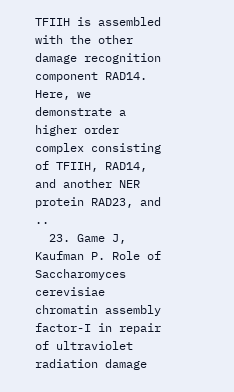TFIIH is assembled with the other damage recognition component RAD14. Here, we demonstrate a higher order complex consisting of TFIIH, RAD14, and another NER protein RAD23, and ..
  23. Game J, Kaufman P. Role of Saccharomyces cerevisiae chromatin assembly factor-I in repair of ultraviolet radiation damage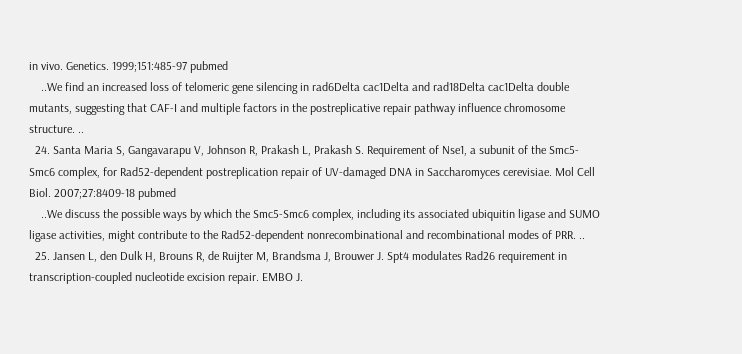in vivo. Genetics. 1999;151:485-97 pubmed
    ..We find an increased loss of telomeric gene silencing in rad6Delta cac1Delta and rad18Delta cac1Delta double mutants, suggesting that CAF-I and multiple factors in the postreplicative repair pathway influence chromosome structure. ..
  24. Santa Maria S, Gangavarapu V, Johnson R, Prakash L, Prakash S. Requirement of Nse1, a subunit of the Smc5-Smc6 complex, for Rad52-dependent postreplication repair of UV-damaged DNA in Saccharomyces cerevisiae. Mol Cell Biol. 2007;27:8409-18 pubmed
    ..We discuss the possible ways by which the Smc5-Smc6 complex, including its associated ubiquitin ligase and SUMO ligase activities, might contribute to the Rad52-dependent nonrecombinational and recombinational modes of PRR. ..
  25. Jansen L, den Dulk H, Brouns R, de Ruijter M, Brandsma J, Brouwer J. Spt4 modulates Rad26 requirement in transcription-coupled nucleotide excision repair. EMBO J.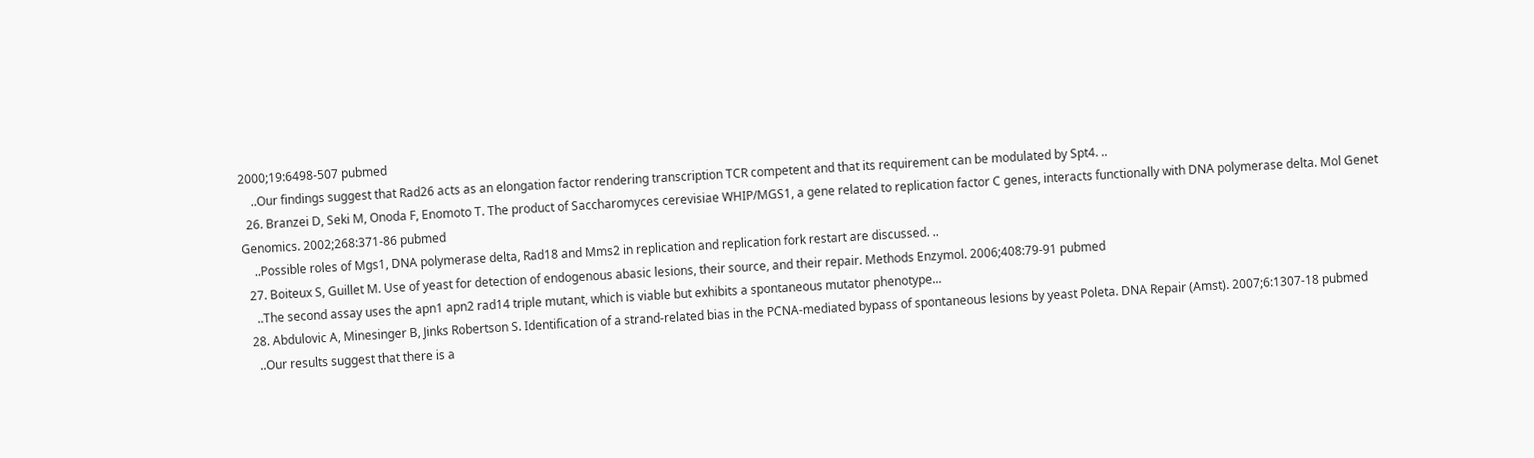2000;19:6498-507 pubmed
    ..Our findings suggest that Rad26 acts as an elongation factor rendering transcription TCR competent and that its requirement can be modulated by Spt4. ..
  26. Branzei D, Seki M, Onoda F, Enomoto T. The product of Saccharomyces cerevisiae WHIP/MGS1, a gene related to replication factor C genes, interacts functionally with DNA polymerase delta. Mol Genet Genomics. 2002;268:371-86 pubmed
    ..Possible roles of Mgs1, DNA polymerase delta, Rad18 and Mms2 in replication and replication fork restart are discussed. ..
  27. Boiteux S, Guillet M. Use of yeast for detection of endogenous abasic lesions, their source, and their repair. Methods Enzymol. 2006;408:79-91 pubmed
    ..The second assay uses the apn1 apn2 rad14 triple mutant, which is viable but exhibits a spontaneous mutator phenotype...
  28. Abdulovic A, Minesinger B, Jinks Robertson S. Identification of a strand-related bias in the PCNA-mediated bypass of spontaneous lesions by yeast Poleta. DNA Repair (Amst). 2007;6:1307-18 pubmed
    ..Our results suggest that there is a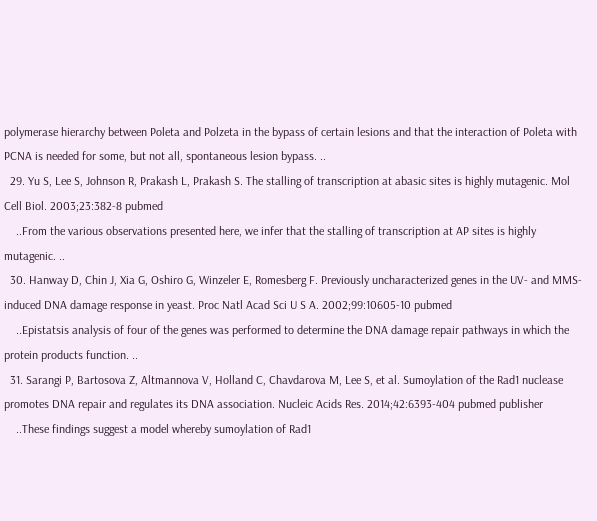polymerase hierarchy between Poleta and Polzeta in the bypass of certain lesions and that the interaction of Poleta with PCNA is needed for some, but not all, spontaneous lesion bypass. ..
  29. Yu S, Lee S, Johnson R, Prakash L, Prakash S. The stalling of transcription at abasic sites is highly mutagenic. Mol Cell Biol. 2003;23:382-8 pubmed
    ..From the various observations presented here, we infer that the stalling of transcription at AP sites is highly mutagenic. ..
  30. Hanway D, Chin J, Xia G, Oshiro G, Winzeler E, Romesberg F. Previously uncharacterized genes in the UV- and MMS-induced DNA damage response in yeast. Proc Natl Acad Sci U S A. 2002;99:10605-10 pubmed
    ..Epistatsis analysis of four of the genes was performed to determine the DNA damage repair pathways in which the protein products function. ..
  31. Sarangi P, Bartosova Z, Altmannova V, Holland C, Chavdarova M, Lee S, et al. Sumoylation of the Rad1 nuclease promotes DNA repair and regulates its DNA association. Nucleic Acids Res. 2014;42:6393-404 pubmed publisher
    ..These findings suggest a model whereby sumoylation of Rad1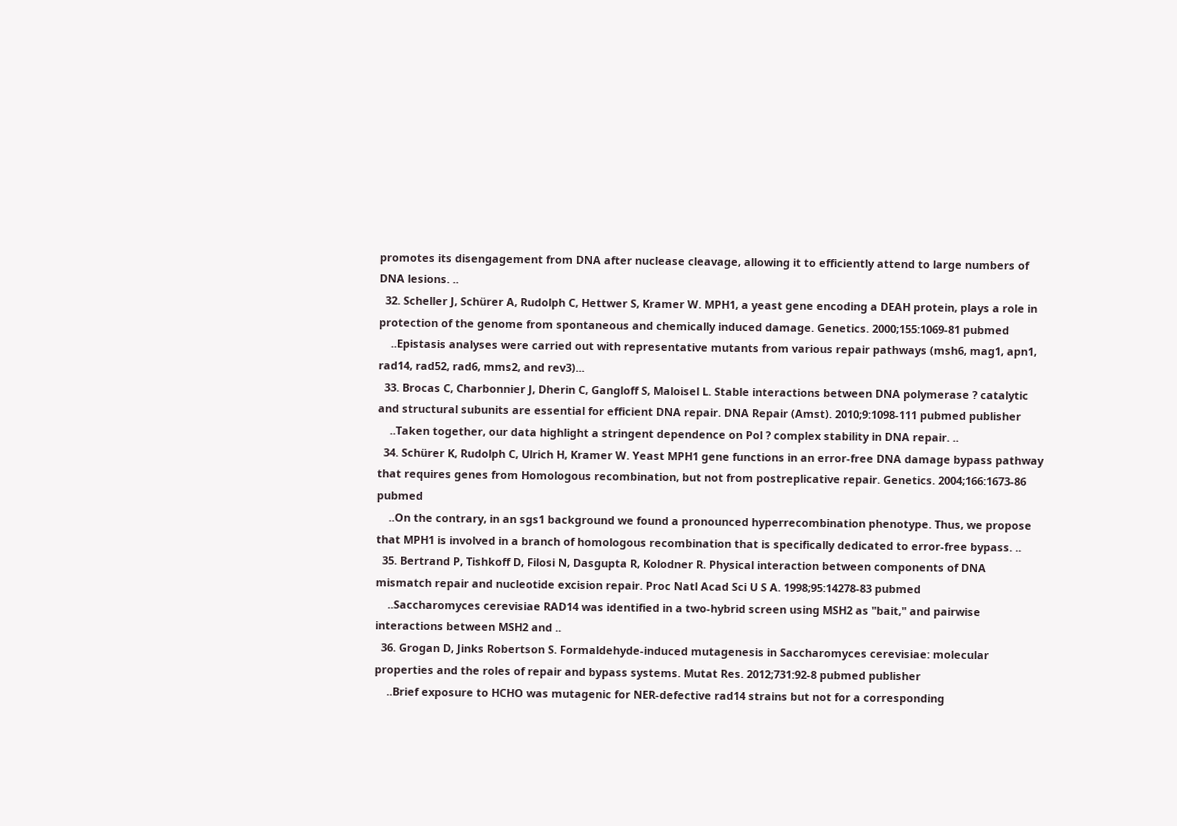promotes its disengagement from DNA after nuclease cleavage, allowing it to efficiently attend to large numbers of DNA lesions. ..
  32. Scheller J, Schürer A, Rudolph C, Hettwer S, Kramer W. MPH1, a yeast gene encoding a DEAH protein, plays a role in protection of the genome from spontaneous and chemically induced damage. Genetics. 2000;155:1069-81 pubmed
    ..Epistasis analyses were carried out with representative mutants from various repair pathways (msh6, mag1, apn1, rad14, rad52, rad6, mms2, and rev3)...
  33. Brocas C, Charbonnier J, Dherin C, Gangloff S, Maloisel L. Stable interactions between DNA polymerase ? catalytic and structural subunits are essential for efficient DNA repair. DNA Repair (Amst). 2010;9:1098-111 pubmed publisher
    ..Taken together, our data highlight a stringent dependence on Pol ? complex stability in DNA repair. ..
  34. Schürer K, Rudolph C, Ulrich H, Kramer W. Yeast MPH1 gene functions in an error-free DNA damage bypass pathway that requires genes from Homologous recombination, but not from postreplicative repair. Genetics. 2004;166:1673-86 pubmed
    ..On the contrary, in an sgs1 background we found a pronounced hyperrecombination phenotype. Thus, we propose that MPH1 is involved in a branch of homologous recombination that is specifically dedicated to error-free bypass. ..
  35. Bertrand P, Tishkoff D, Filosi N, Dasgupta R, Kolodner R. Physical interaction between components of DNA mismatch repair and nucleotide excision repair. Proc Natl Acad Sci U S A. 1998;95:14278-83 pubmed
    ..Saccharomyces cerevisiae RAD14 was identified in a two-hybrid screen using MSH2 as "bait," and pairwise interactions between MSH2 and ..
  36. Grogan D, Jinks Robertson S. Formaldehyde-induced mutagenesis in Saccharomyces cerevisiae: molecular properties and the roles of repair and bypass systems. Mutat Res. 2012;731:92-8 pubmed publisher
    ..Brief exposure to HCHO was mutagenic for NER-defective rad14 strains but not for a corresponding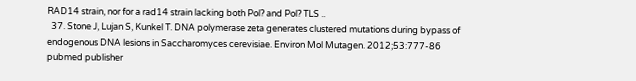RAD14 strain, nor for a rad14 strain lacking both Pol? and Pol? TLS ..
  37. Stone J, Lujan S, Kunkel T. DNA polymerase zeta generates clustered mutations during bypass of endogenous DNA lesions in Saccharomyces cerevisiae. Environ Mol Mutagen. 2012;53:777-86 pubmed publisher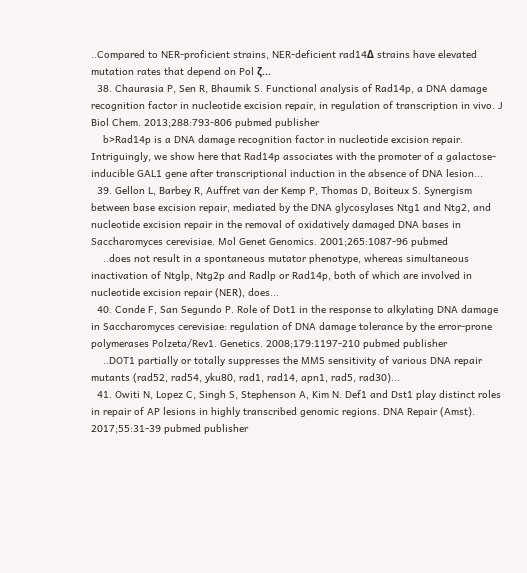..Compared to NER-proficient strains, NER-deficient rad14Δ strains have elevated mutation rates that depend on Pol ζ...
  38. Chaurasia P, Sen R, Bhaumik S. Functional analysis of Rad14p, a DNA damage recognition factor in nucleotide excision repair, in regulation of transcription in vivo. J Biol Chem. 2013;288:793-806 pubmed publisher
    b>Rad14p is a DNA damage recognition factor in nucleotide excision repair. Intriguingly, we show here that Rad14p associates with the promoter of a galactose-inducible GAL1 gene after transcriptional induction in the absence of DNA lesion...
  39. Gellon L, Barbey R, Auffret van der Kemp P, Thomas D, Boiteux S. Synergism between base excision repair, mediated by the DNA glycosylases Ntg1 and Ntg2, and nucleotide excision repair in the removal of oxidatively damaged DNA bases in Saccharomyces cerevisiae. Mol Genet Genomics. 2001;265:1087-96 pubmed
    ..does not result in a spontaneous mutator phenotype, whereas simultaneous inactivation of Ntglp, Ntg2p and Radlp or Rad14p, both of which are involved in nucleotide excision repair (NER), does...
  40. Conde F, San Segundo P. Role of Dot1 in the response to alkylating DNA damage in Saccharomyces cerevisiae: regulation of DNA damage tolerance by the error-prone polymerases Polzeta/Rev1. Genetics. 2008;179:1197-210 pubmed publisher
    ..DOT1 partially or totally suppresses the MMS sensitivity of various DNA repair mutants (rad52, rad54, yku80, rad1, rad14, apn1, rad5, rad30)...
  41. Owiti N, Lopez C, Singh S, Stephenson A, Kim N. Def1 and Dst1 play distinct roles in repair of AP lesions in highly transcribed genomic regions. DNA Repair (Amst). 2017;55:31-39 pubmed publisher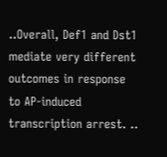..Overall, Def1 and Dst1 mediate very different outcomes in response to AP-induced transcription arrest. ..